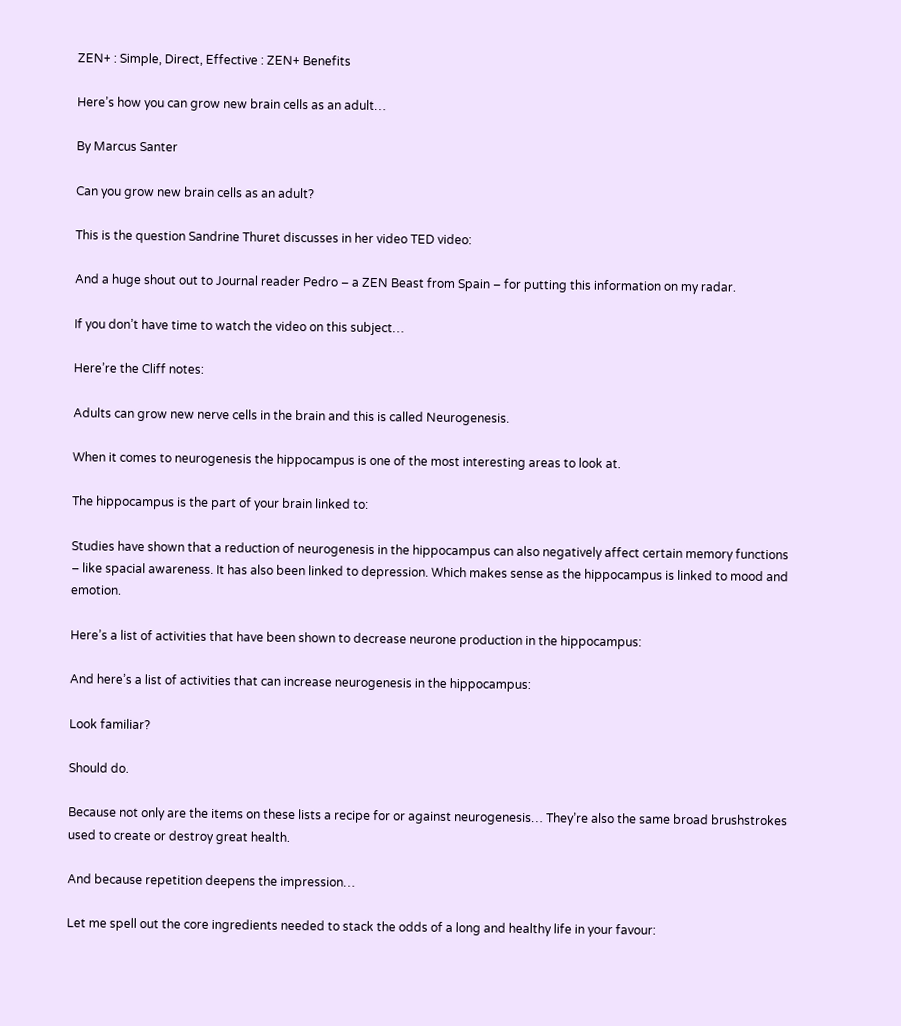ZEN+ : Simple, Direct, Effective : ZEN+ Benefits

Here’s how you can grow new brain cells as an adult…

By Marcus Santer

Can you grow new brain cells as an adult?

This is the question Sandrine Thuret discusses in her video TED video:

And a huge shout out to Journal reader Pedro – a ZEN Beast from Spain – for putting this information on my radar.

If you don’t have time to watch the video on this subject…

Here’re the Cliff notes:

Adults can grow new nerve cells in the brain and this is called Neurogenesis.

When it comes to neurogenesis the hippocampus is one of the most interesting areas to look at.

The hippocampus is the part of your brain linked to:

Studies have shown that a reduction of neurogenesis in the hippocampus can also negatively affect certain memory functions – like spacial awareness. It has also been linked to depression. Which makes sense as the hippocampus is linked to mood and emotion.

Here’s a list of activities that have been shown to decrease neurone production in the hippocampus:

And here’s a list of activities that can increase neurogenesis in the hippocampus:

Look familiar?

Should do.

Because not only are the items on these lists a recipe for or against neurogenesis… They’re also the same broad brushstrokes used to create or destroy great health.

And because repetition deepens the impression…

Let me spell out the core ingredients needed to stack the odds of a long and healthy life in your favour: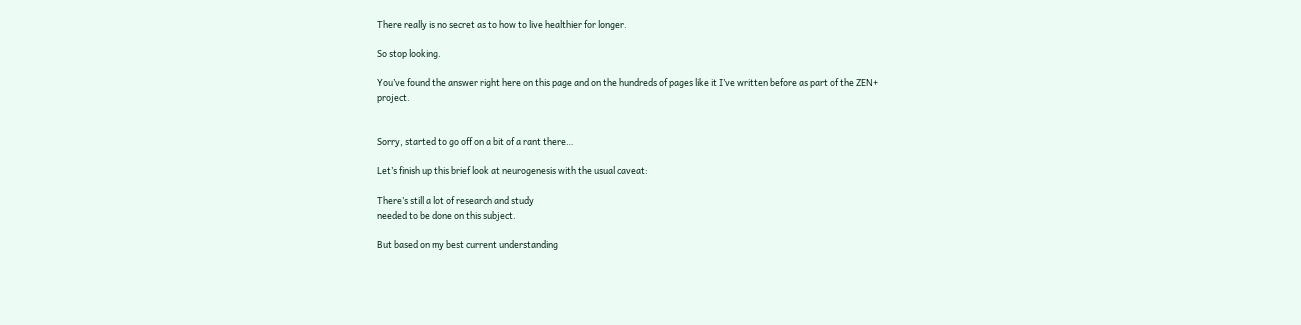There really is no secret as to how to live healthier for longer.

So stop looking.

You’ve found the answer right here on this page and on the hundreds of pages like it I’ve written before as part of the ZEN+ project.


Sorry, started to go off on a bit of a rant there…

Let’s finish up this brief look at neurogenesis with the usual caveat:

There’s still a lot of research and study
needed to be done on this subject.

But based on my best current understanding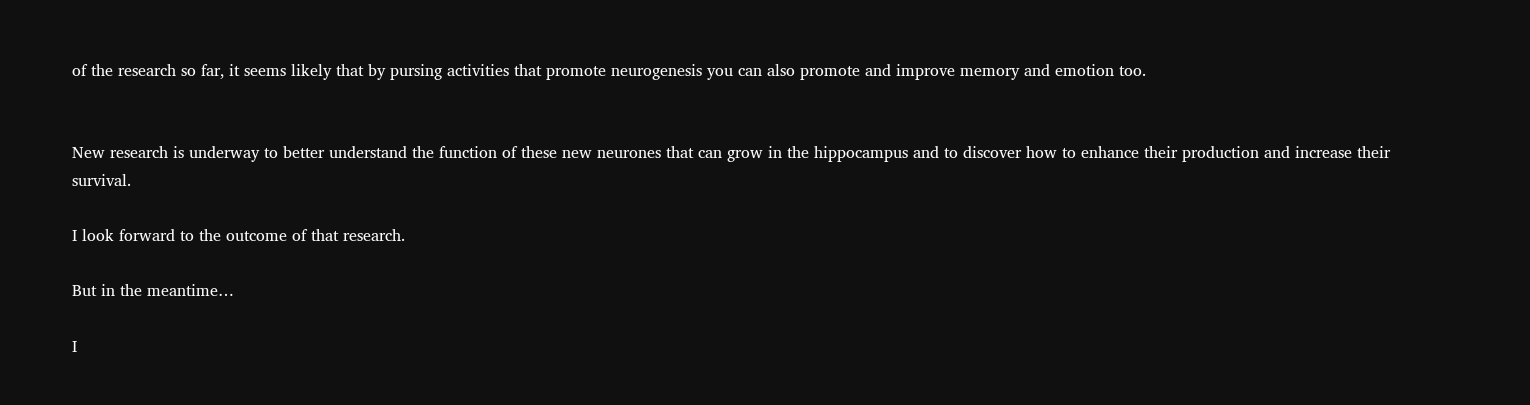of the research so far, it seems likely that by pursing activities that promote neurogenesis you can also promote and improve memory and emotion too.


New research is underway to better understand the function of these new neurones that can grow in the hippocampus and to discover how to enhance their production and increase their survival.

I look forward to the outcome of that research.

But in the meantime…

I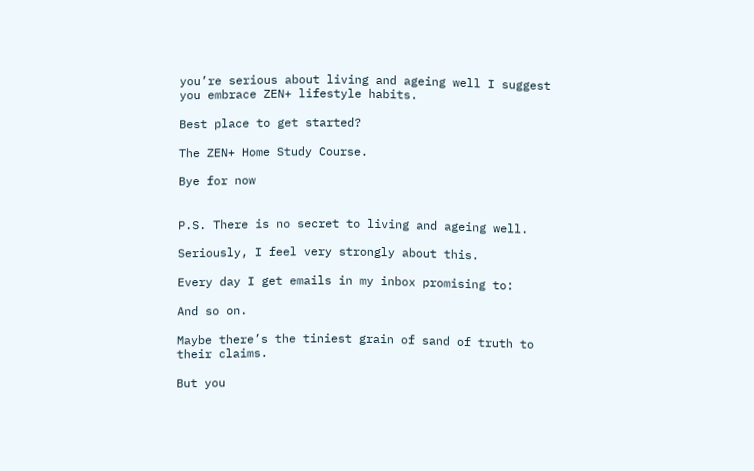you’re serious about living and ageing well I suggest you embrace ZEN+ lifestyle habits.

Best place to get started?

The ZEN+ Home Study Course.

Bye for now


P.S. There is no secret to living and ageing well.

Seriously, I feel very strongly about this.

Every day I get emails in my inbox promising to:

And so on.

Maybe there’s the tiniest grain of sand of truth to their claims.

But you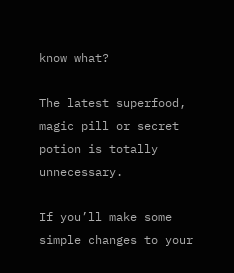know what?

The latest superfood, magic pill or secret potion is totally unnecessary.

If you’ll make some simple changes to your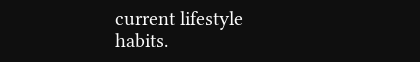current lifestyle habits.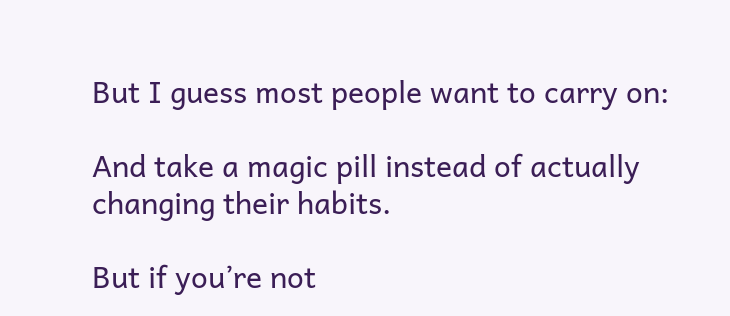But I guess most people want to carry on:

And take a magic pill instead of actually changing their habits.

But if you’re not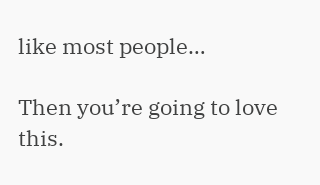like most people…

Then you’re going to love this.